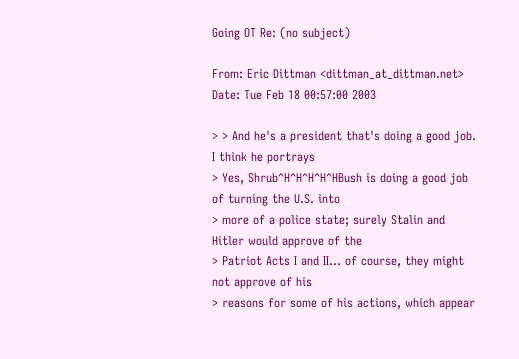Going OT Re: (no subject)

From: Eric Dittman <dittman_at_dittman.net>
Date: Tue Feb 18 00:57:00 2003

> > And he's a president that's doing a good job. I think he portrays
> Yes, Shrub^H^H^H^H^HBush is doing a good job of turning the U.S. into
> more of a police state; surely Stalin and Hitler would approve of the
> Patriot Acts I and II... of course, they might not approve of his
> reasons for some of his actions, which appear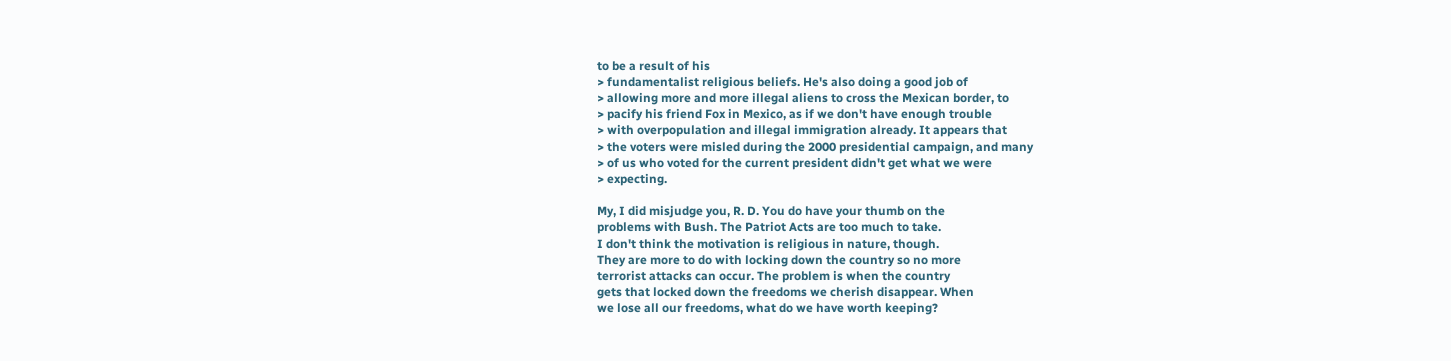to be a result of his
> fundamentalist religious beliefs. He's also doing a good job of
> allowing more and more illegal aliens to cross the Mexican border, to
> pacify his friend Fox in Mexico, as if we don't have enough trouble
> with overpopulation and illegal immigration already. It appears that
> the voters were misled during the 2000 presidential campaign, and many
> of us who voted for the current president didn't get what we were
> expecting.

My, I did misjudge you, R. D. You do have your thumb on the
problems with Bush. The Patriot Acts are too much to take.
I don't think the motivation is religious in nature, though.
They are more to do with locking down the country so no more
terrorist attacks can occur. The problem is when the country
gets that locked down the freedoms we cherish disappear. When
we lose all our freedoms, what do we have worth keeping?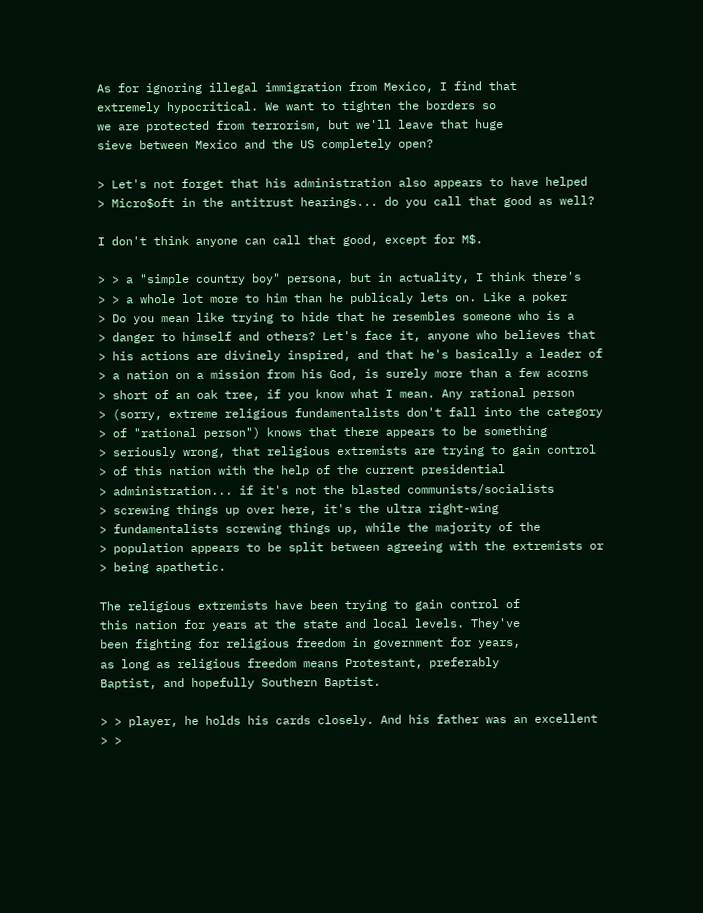As for ignoring illegal immigration from Mexico, I find that
extremely hypocritical. We want to tighten the borders so
we are protected from terrorism, but we'll leave that huge
sieve between Mexico and the US completely open?

> Let's not forget that his administration also appears to have helped
> Micro$oft in the antitrust hearings... do you call that good as well?

I don't think anyone can call that good, except for M$.

> > a "simple country boy" persona, but in actuality, I think there's
> > a whole lot more to him than he publicaly lets on. Like a poker
> Do you mean like trying to hide that he resembles someone who is a
> danger to himself and others? Let's face it, anyone who believes that
> his actions are divinely inspired, and that he's basically a leader of
> a nation on a mission from his God, is surely more than a few acorns
> short of an oak tree, if you know what I mean. Any rational person
> (sorry, extreme religious fundamentalists don't fall into the category
> of "rational person") knows that there appears to be something
> seriously wrong, that religious extremists are trying to gain control
> of this nation with the help of the current presidential
> administration... if it's not the blasted communists/socialists
> screwing things up over here, it's the ultra right-wing
> fundamentalists screwing things up, while the majority of the
> population appears to be split between agreeing with the extremists or
> being apathetic.

The religious extremists have been trying to gain control of
this nation for years at the state and local levels. They've
been fighting for religious freedom in government for years,
as long as religious freedom means Protestant, preferably
Baptist, and hopefully Southern Baptist.

> > player, he holds his cards closely. And his father was an excellent
> >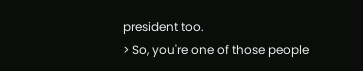president too.
> So, you're one of those people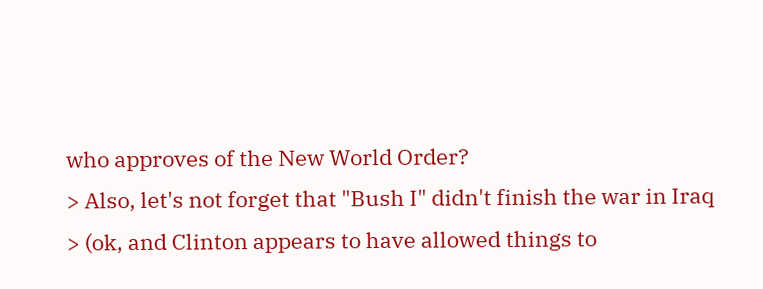who approves of the New World Order?
> Also, let's not forget that "Bush I" didn't finish the war in Iraq
> (ok, and Clinton appears to have allowed things to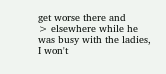get worse there and
> elsewhere while he was busy with the ladies, I won't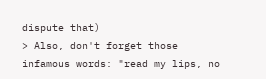dispute that)
> Also, don't forget those infamous words: "read my lips, no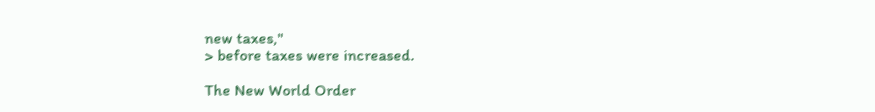new taxes,"
> before taxes were increased.

The New World Order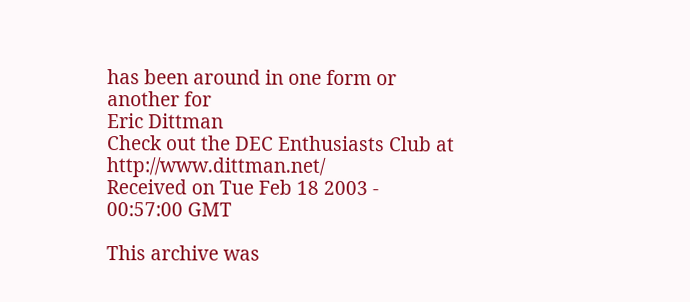has been around in one form or another for
Eric Dittman
Check out the DEC Enthusiasts Club at http://www.dittman.net/
Received on Tue Feb 18 2003 - 00:57:00 GMT

This archive was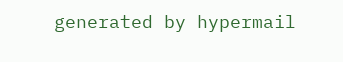generated by hypermail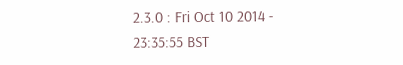2.3.0 : Fri Oct 10 2014 - 23:35:55 BST